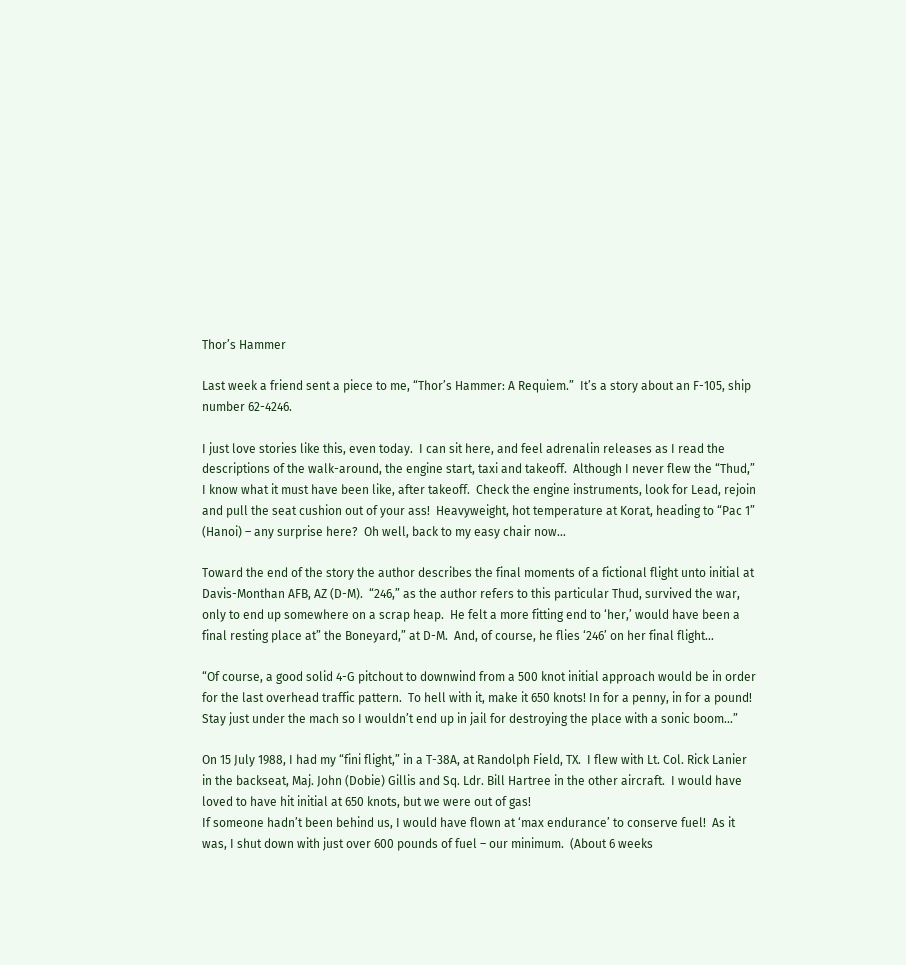Thor’s Hammer

Last week a friend sent a piece to me, “Thor’s Hammer: A Requiem.”  It’s a story about an F-105, ship number 62-4246.

I just love stories like this, even today.  I can sit here, and feel adrenalin releases as I read the descriptions of the walk-around, the engine start, taxi and takeoff.  Although I never flew the “Thud,” I know what it must have been like, after takeoff.  Check the engine instruments, look for Lead, rejoin and pull the seat cushion out of your ass!  Heavyweight, hot temperature at Korat, heading to “Pac 1” (Hanoi) – any surprise here?  Oh well, back to my easy chair now…

Toward the end of the story the author describes the final moments of a fictional flight unto initial at Davis-Monthan AFB, AZ (D-M).  “246,” as the author refers to this particular Thud, survived the war, only to end up somewhere on a scrap heap.  He felt a more fitting end to ‘her,’ would have been a final resting place at” the Boneyard,” at D-M.  And, of course, he flies ‘246’ on her final flight…

“Of course, a good solid 4-G pitchout to downwind from a 500 knot initial approach would be in order for the last overhead traffic pattern.  To hell with it, make it 650 knots! In for a penny, in for a pound!  Stay just under the mach so I wouldn’t end up in jail for destroying the place with a sonic boom…”

On 15 July 1988, I had my “fini flight,” in a T-38A, at Randolph Field, TX.  I flew with Lt. Col. Rick Lanier in the backseat, Maj. John (Dobie) Gillis and Sq. Ldr. Bill Hartree in the other aircraft.  I would have loved to have hit initial at 650 knots, but we were out of gas!
If someone hadn’t been behind us, I would have flown at ‘max endurance’ to conserve fuel!  As it was, I shut down with just over 600 pounds of fuel – our minimum.  (About 6 weeks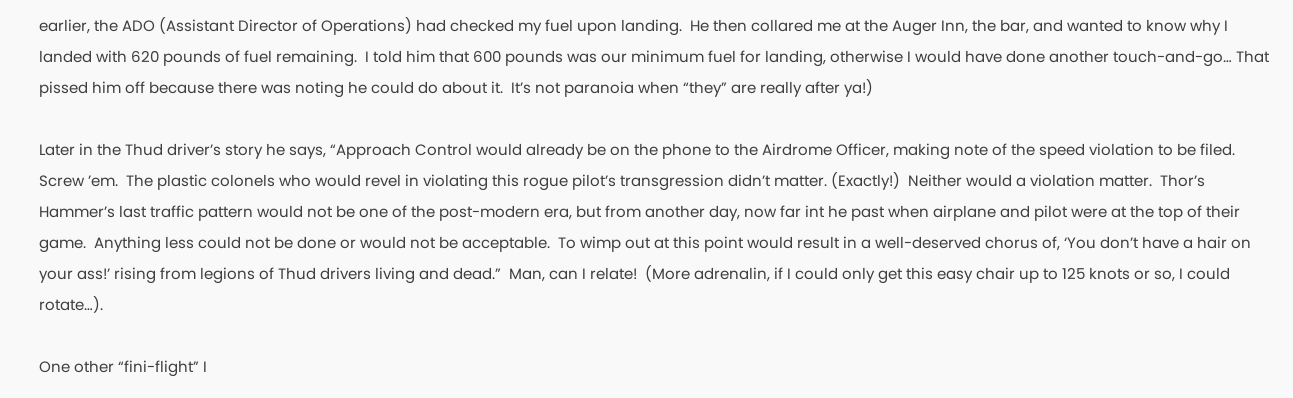earlier, the ADO (Assistant Director of Operations) had checked my fuel upon landing.  He then collared me at the Auger Inn, the bar, and wanted to know why I landed with 620 pounds of fuel remaining.  I told him that 600 pounds was our minimum fuel for landing, otherwise I would have done another touch-and-go… That pissed him off because there was noting he could do about it.  It’s not paranoia when “they” are really after ya!)

Later in the Thud driver’s story he says, “Approach Control would already be on the phone to the Airdrome Officer, making note of the speed violation to be filed.  Screw ’em.  The plastic colonels who would revel in violating this rogue pilot’s transgression didn’t matter. (Exactly!)  Neither would a violation matter.  Thor’s Hammer’s last traffic pattern would not be one of the post-modern era, but from another day, now far int he past when airplane and pilot were at the top of their game.  Anything less could not be done or would not be acceptable.  To wimp out at this point would result in a well-deserved chorus of, ‘You don’t have a hair on your ass!’ rising from legions of Thud drivers living and dead.”  Man, can I relate!  (More adrenalin, if I could only get this easy chair up to 125 knots or so, I could rotate…).

One other “fini-flight” I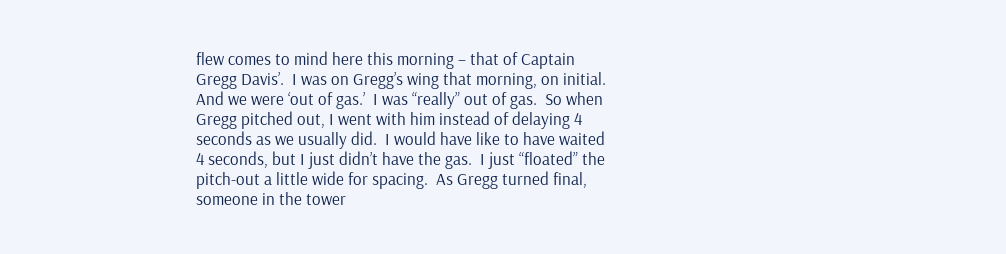flew comes to mind here this morning – that of Captain Gregg Davis’.  I was on Gregg’s wing that morning, on initial.  And we were ‘out of gas.’  I was “really” out of gas.  So when Gregg pitched out, I went with him instead of delaying 4 seconds as we usually did.  I would have like to have waited 4 seconds, but I just didn’t have the gas.  I just “floated” the pitch-out a little wide for spacing.  As Gregg turned final, someone in the tower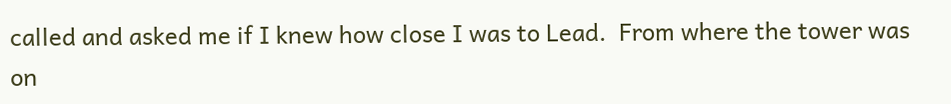called and asked me if I knew how close I was to Lead.  From where the tower was on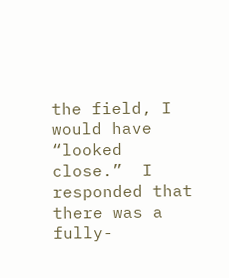the field, I would have “looked close.”  I responded that there was a fully-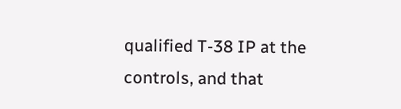qualified T-38 IP at the controls, and that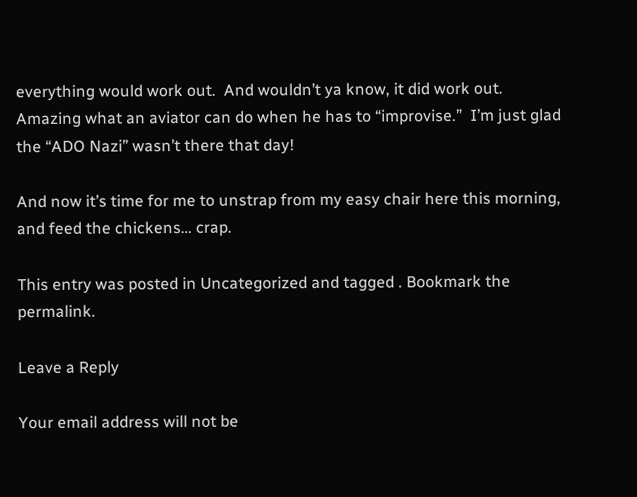everything would work out.  And wouldn’t ya know, it did work out.  Amazing what an aviator can do when he has to “improvise.”  I’m just glad the “ADO Nazi” wasn’t there that day!

And now it’s time for me to unstrap from my easy chair here this morning, and feed the chickens… crap.

This entry was posted in Uncategorized and tagged . Bookmark the permalink.

Leave a Reply

Your email address will not be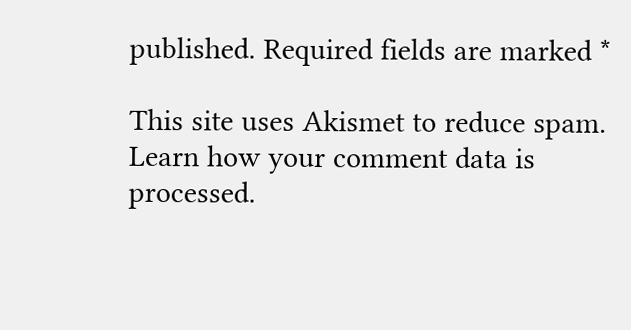published. Required fields are marked *

This site uses Akismet to reduce spam. Learn how your comment data is processed.